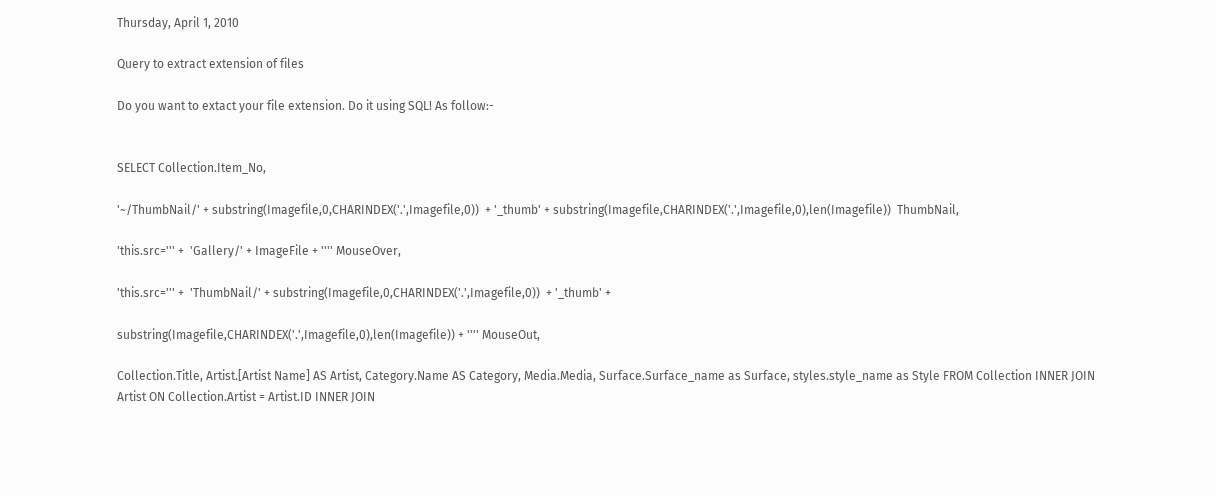Thursday, April 1, 2010

Query to extract extension of files

Do you want to extact your file extension. Do it using SQL! As follow:-


SELECT Collection.Item_No,

'~/ThumbNail/' + substring(Imagefile,0,CHARINDEX('.',Imagefile,0))  + '_thumb' + substring(Imagefile,CHARINDEX('.',Imagefile,0),len(Imagefile))  ThumbNail,

'this.src=''' +  'Gallery/' + ImageFile + '''' MouseOver,

'this.src=''' +  'ThumbNail/' + substring(Imagefile,0,CHARINDEX('.',Imagefile,0))  + '_thumb' +

substring(Imagefile,CHARINDEX('.',Imagefile,0),len(Imagefile)) + '''' MouseOut,

Collection.Title, Artist.[Artist Name] AS Artist, Category.Name AS Category, Media.Media, Surface.Surface_name as Surface, styles.style_name as Style FROM Collection INNER JOIN Artist ON Collection.Artist = Artist.ID INNER JOIN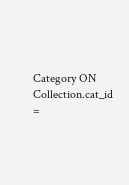Category ON Collection.cat_id =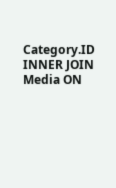Category.ID INNER JOIN Media ON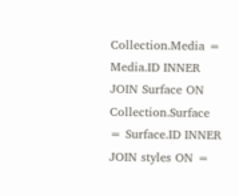Collection.Media = Media.ID INNER JOIN Surface ON Collection.Surface = Surface.ID INNER JOIN styles ON =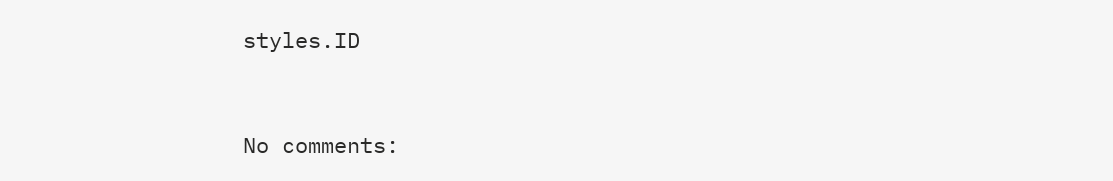styles.ID



No comments: